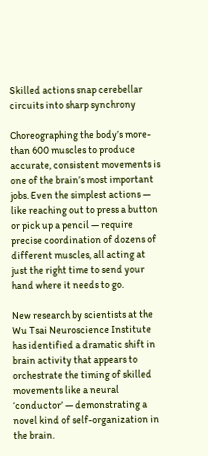Skilled actions snap cerebellar circuits into sharp synchrony

Choreographing the body’s more-than 600 muscles to produce accurate, consistent movements is one of the brain’s most important jobs. Even the simplest actions — like reaching out to press a button or pick up a pencil — require precise coordination of dozens of different muscles, all acting at just the right time to send your hand where it needs to go.

New research by scientists at the Wu Tsai Neuroscience Institute has identified a dramatic shift in brain activity that appears to orchestrate the timing of skilled movements like a neural ‘conductor’ — demonstrating a novel kind of self-organization in the brain.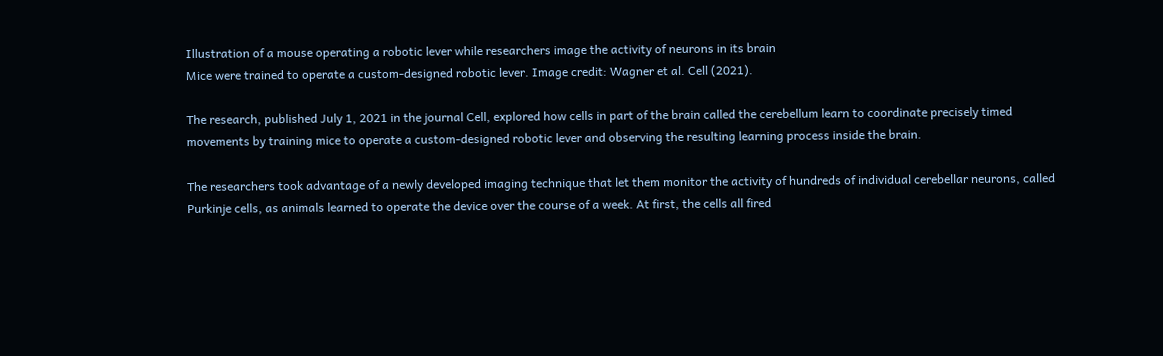Illustration of a mouse operating a robotic lever while researchers image the activity of neurons in its brain
Mice were trained to operate a custom-designed robotic lever. Image credit: Wagner et al. Cell (2021).

The research, published July 1, 2021 in the journal Cell, explored how cells in part of the brain called the cerebellum learn to coordinate precisely timed movements by training mice to operate a custom-designed robotic lever and observing the resulting learning process inside the brain.

The researchers took advantage of a newly developed imaging technique that let them monitor the activity of hundreds of individual cerebellar neurons, called Purkinje cells, as animals learned to operate the device over the course of a week. At first, the cells all fired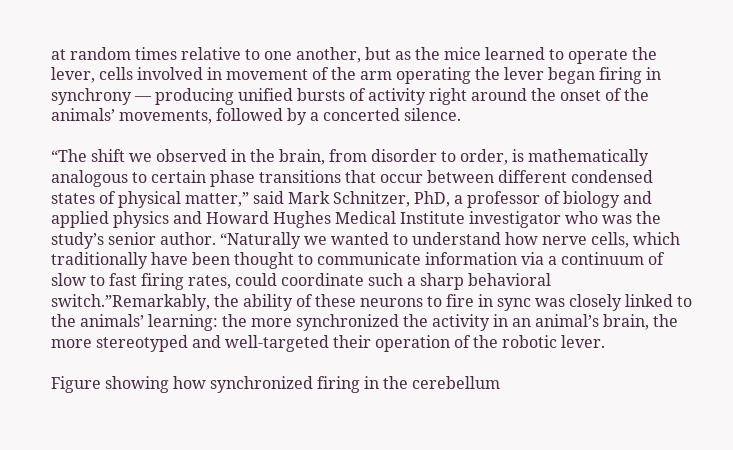at random times relative to one another, but as the mice learned to operate the lever, cells involved in movement of the arm operating the lever began firing in synchrony — producing unified bursts of activity right around the onset of the animals’ movements, followed by a concerted silence.

“The shift we observed in the brain, from disorder to order, is mathematically analogous to certain phase transitions that occur between different condensed states of physical matter,” said Mark Schnitzer, PhD, a professor of biology and applied physics and Howard Hughes Medical Institute investigator who was the study’s senior author. “Naturally we wanted to understand how nerve cells, which traditionally have been thought to communicate information via a continuum of slow to fast firing rates, could coordinate such a sharp behavioral switch.”Remarkably, the ability of these neurons to fire in sync was closely linked to the animals’ learning: the more synchronized the activity in an animal’s brain, the more stereotyped and well-targeted their operation of the robotic lever.

Figure showing how synchronized firing in the cerebellum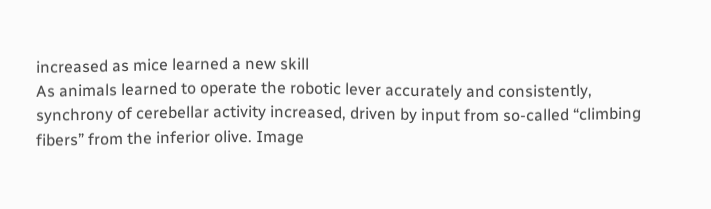increased as mice learned a new skill
As animals learned to operate the robotic lever accurately and consistently, synchrony of cerebellar activity increased, driven by input from so-called “climbing fibers” from the inferior olive. Image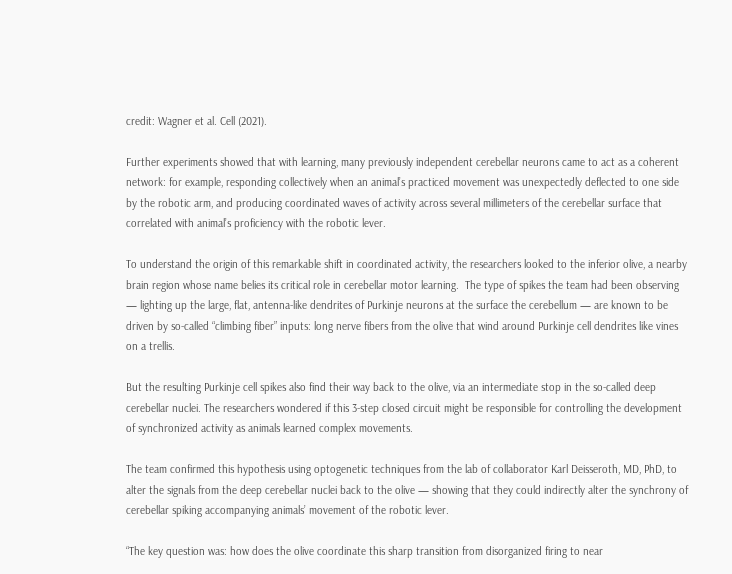credit: Wagner et al. Cell (2021).

Further experiments showed that with learning, many previously independent cerebellar neurons came to act as a coherent network: for example, responding collectively when an animal’s practiced movement was unexpectedly deflected to one side by the robotic arm, and producing coordinated waves of activity across several millimeters of the cerebellar surface that correlated with animal’s proficiency with the robotic lever.

To understand the origin of this remarkable shift in coordinated activity, the researchers looked to the inferior olive, a nearby brain region whose name belies its critical role in cerebellar motor learning.  The type of spikes the team had been observing — lighting up the large, flat, antenna-like dendrites of Purkinje neurons at the surface the cerebellum — are known to be driven by so-called “climbing fiber” inputs: long nerve fibers from the olive that wind around Purkinje cell dendrites like vines on a trellis.

But the resulting Purkinje cell spikes also find their way back to the olive, via an intermediate stop in the so-called deep cerebellar nuclei. The researchers wondered if this 3-step closed circuit might be responsible for controlling the development of synchronized activity as animals learned complex movements.

The team confirmed this hypothesis using optogenetic techniques from the lab of collaborator Karl Deisseroth, MD, PhD, to alter the signals from the deep cerebellar nuclei back to the olive — showing that they could indirectly alter the synchrony of cerebellar spiking accompanying animals’ movement of the robotic lever.

“The key question was: how does the olive coordinate this sharp transition from disorganized firing to near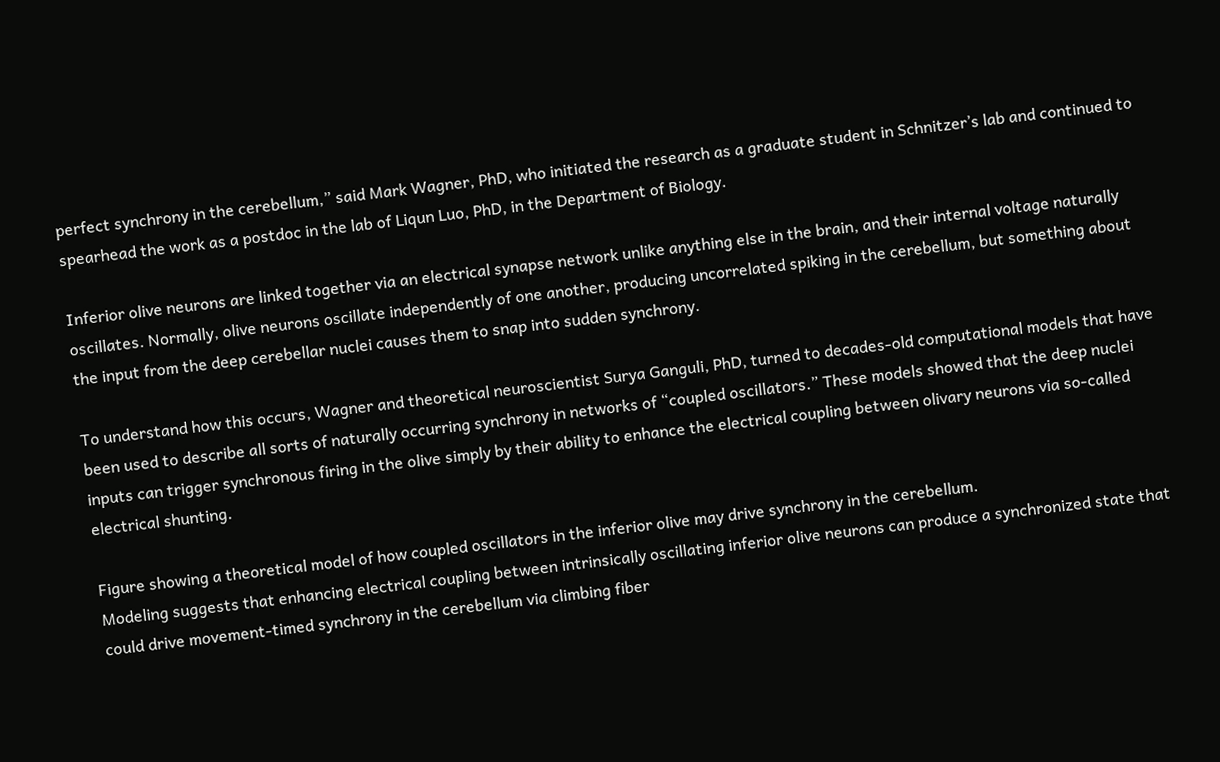perfect synchrony in the cerebellum,” said Mark Wagner, PhD, who initiated the research as a graduate student in Schnitzer’s lab and continued to spearhead the work as a postdoc in the lab of Liqun Luo, PhD, in the Department of Biology.

Inferior olive neurons are linked together via an electrical synapse network unlike anything else in the brain, and their internal voltage naturally oscillates. Normally, olive neurons oscillate independently of one another, producing uncorrelated spiking in the cerebellum, but something about the input from the deep cerebellar nuclei causes them to snap into sudden synchrony.

To understand how this occurs, Wagner and theoretical neuroscientist Surya Ganguli, PhD, turned to decades-old computational models that have been used to describe all sorts of naturally occurring synchrony in networks of “coupled oscillators.” These models showed that the deep nuclei inputs can trigger synchronous firing in the olive simply by their ability to enhance the electrical coupling between olivary neurons via so-called electrical shunting.

Figure showing a theoretical model of how coupled oscillators in the inferior olive may drive synchrony in the cerebellum.
Modeling suggests that enhancing electrical coupling between intrinsically oscillating inferior olive neurons can produce a synchronized state that could drive movement-timed synchrony in the cerebellum via climbing fiber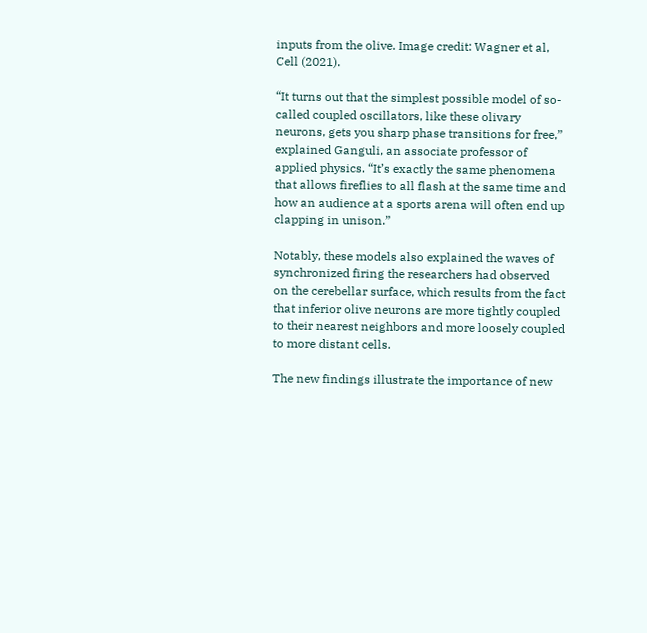inputs from the olive. Image credit: Wagner et al, Cell (2021).

“It turns out that the simplest possible model of so-called coupled oscillators, like these olivary neurons, gets you sharp phase transitions for free,” explained Ganguli, an associate professor of applied physics. “It’s exactly the same phenomena that allows fireflies to all flash at the same time and how an audience at a sports arena will often end up clapping in unison.”

Notably, these models also explained the waves of synchronized firing the researchers had observed on the cerebellar surface, which results from the fact that inferior olive neurons are more tightly coupled to their nearest neighbors and more loosely coupled to more distant cells.

The new findings illustrate the importance of new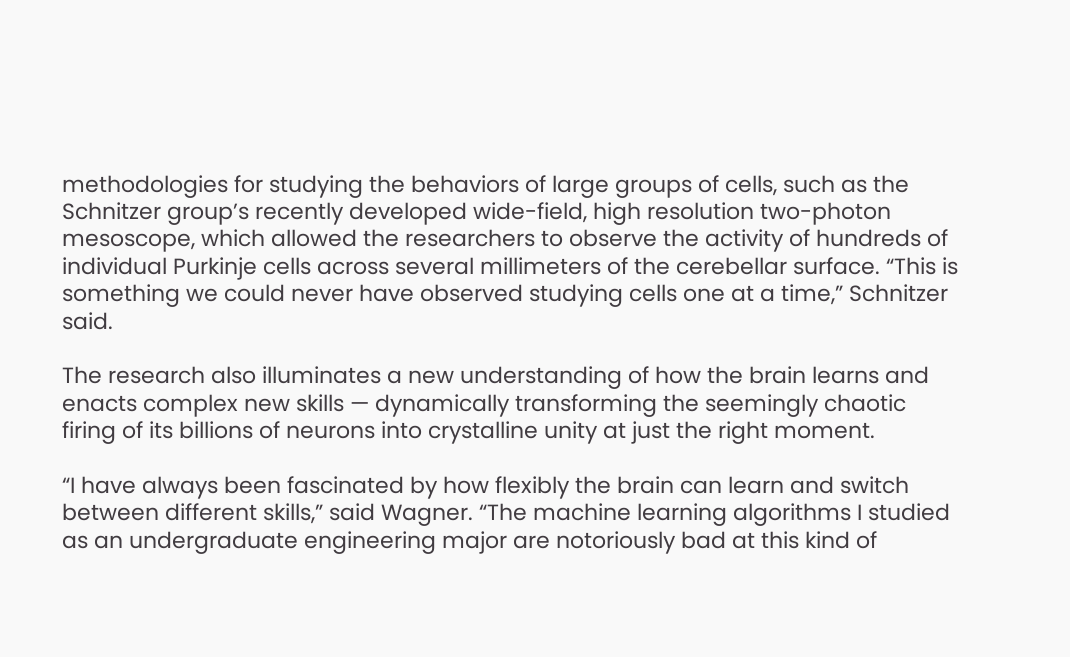methodologies for studying the behaviors of large groups of cells, such as the Schnitzer group’s recently developed wide-field, high resolution two-photon mesoscope, which allowed the researchers to observe the activity of hundreds of individual Purkinje cells across several millimeters of the cerebellar surface. “This is something we could never have observed studying cells one at a time,” Schnitzer said.

The research also illuminates a new understanding of how the brain learns and enacts complex new skills — dynamically transforming the seemingly chaotic firing of its billions of neurons into crystalline unity at just the right moment.

“I have always been fascinated by how flexibly the brain can learn and switch between different skills,” said Wagner. “The machine learning algorithms I studied as an undergraduate engineering major are notoriously bad at this kind of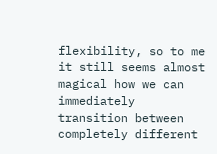flexibility, so to me it still seems almost magical how we can immediately transition between completely different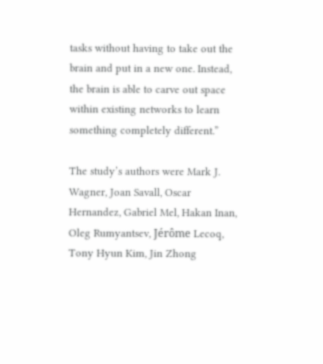tasks without having to take out the brain and put in a new one. Instead, the brain is able to carve out space within existing networks to learn something completely different.”

The study’s authors were Mark J. Wagner, Joan Savall, Oscar Hernandez, Gabriel Mel, Hakan Inan, Oleg Rumyantsev, Jérôme Lecoq, Tony Hyun Kim, Jin Zhong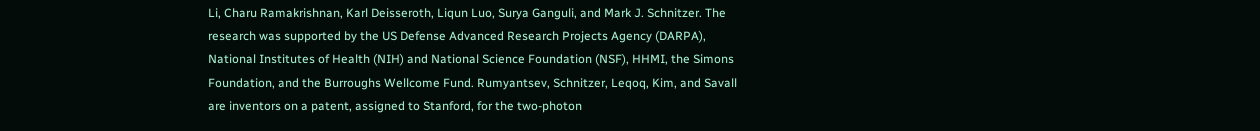Li, Charu Ramakrishnan, Karl Deisseroth, Liqun Luo, Surya Ganguli, and Mark J. Schnitzer. The research was supported by the US Defense Advanced Research Projects Agency (DARPA), National Institutes of Health (NIH) and National Science Foundation (NSF), HHMI, the Simons Foundation, and the Burroughs Wellcome Fund. Rumyantsev, Schnitzer, Leqoq, Kim, and Savall are inventors on a patent, assigned to Stanford, for the two-photon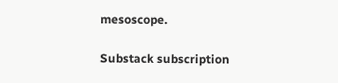mesoscope.

Substack subscription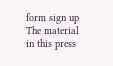form sign up
The material in this press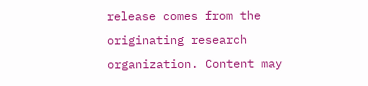release comes from the originating research organization. Content may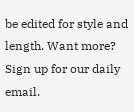be edited for style and length. Want more? Sign up for our daily email.